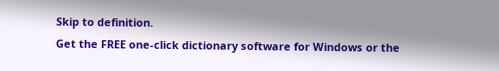Skip to definition.
Get the FREE one-click dictionary software for Windows or the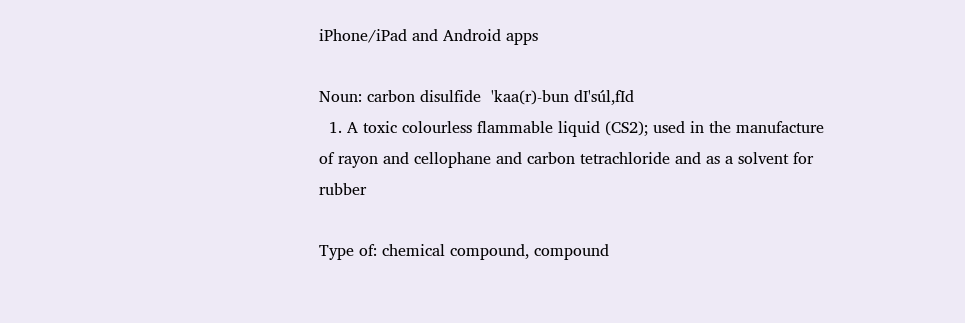iPhone/iPad and Android apps

Noun: carbon disulfide  'kaa(r)-bun dI'súl,fId
  1. A toxic colourless flammable liquid (CS2); used in the manufacture of rayon and cellophane and carbon tetrachloride and as a solvent for rubber

Type of: chemical compound, compound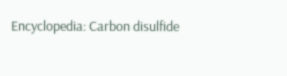Encyclopedia: Carbon disulfide